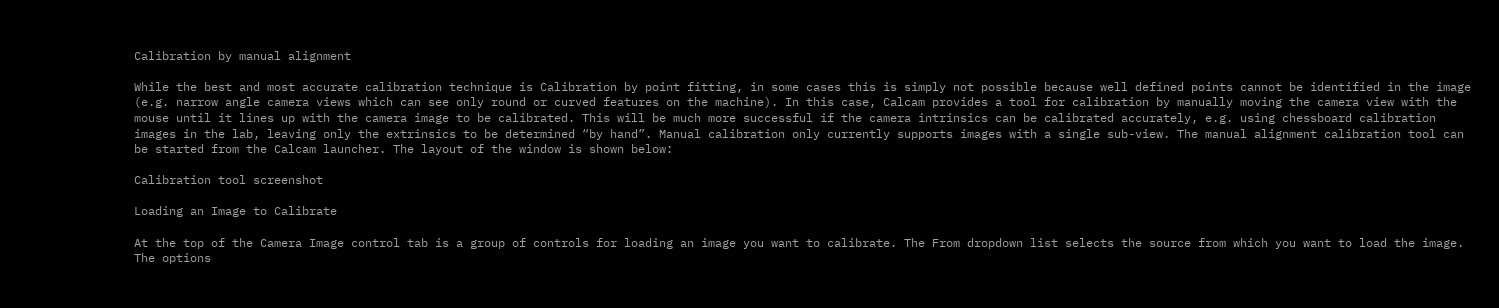Calibration by manual alignment

While the best and most accurate calibration technique is Calibration by point fitting, in some cases this is simply not possible because well defined points cannot be identified in the image (e.g. narrow angle camera views which can see only round or curved features on the machine). In this case, Calcam provides a tool for calibration by manually moving the camera view with the mouse until it lines up with the camera image to be calibrated. This will be much more successful if the camera intrinsics can be calibrated accurately, e.g. using chessboard calibration images in the lab, leaving only the extrinsics to be determined “by hand”. Manual calibration only currently supports images with a single sub-view. The manual alignment calibration tool can be started from the Calcam launcher. The layout of the window is shown below:

Calibration tool screenshot

Loading an Image to Calibrate

At the top of the Camera Image control tab is a group of controls for loading an image you want to calibrate. The From dropdown list selects the source from which you want to load the image. The options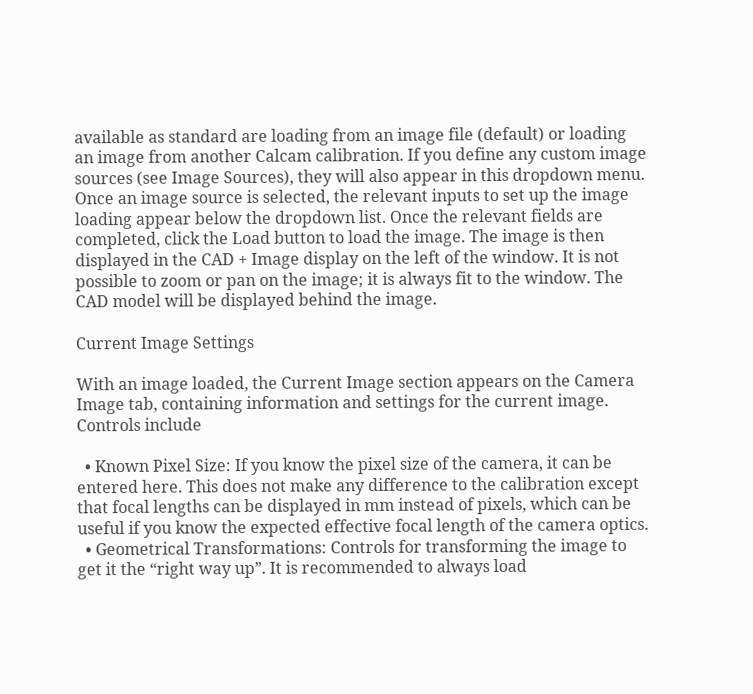available as standard are loading from an image file (default) or loading an image from another Calcam calibration. If you define any custom image sources (see Image Sources), they will also appear in this dropdown menu. Once an image source is selected, the relevant inputs to set up the image loading appear below the dropdown list. Once the relevant fields are completed, click the Load button to load the image. The image is then displayed in the CAD + Image display on the left of the window. It is not possible to zoom or pan on the image; it is always fit to the window. The CAD model will be displayed behind the image.

Current Image Settings

With an image loaded, the Current Image section appears on the Camera Image tab, containing information and settings for the current image. Controls include

  • Known Pixel Size: If you know the pixel size of the camera, it can be entered here. This does not make any difference to the calibration except that focal lengths can be displayed in mm instead of pixels, which can be useful if you know the expected effective focal length of the camera optics.
  • Geometrical Transformations: Controls for transforming the image to get it the “right way up”. It is recommended to always load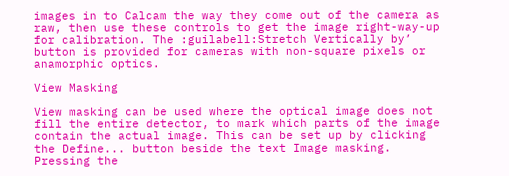images in to Calcam the way they come out of the camera as raw, then use these controls to get the image right-way-up for calibration. The :guilabell:Stretch Vertically by’ button is provided for cameras with non-square pixels or anamorphic optics.

View Masking

View masking can be used where the optical image does not fill the entire detector, to mark which parts of the image contain the actual image. This can be set up by clicking the Define... button beside the text Image masking. Pressing the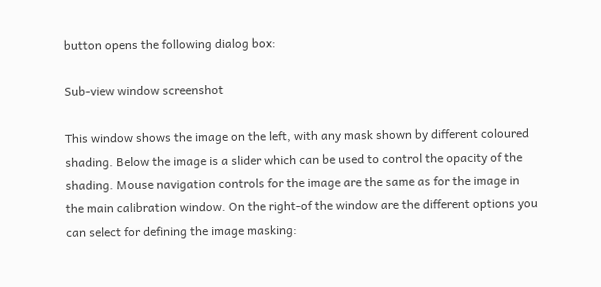button opens the following dialog box:

Sub-view window screenshot

This window shows the image on the left, with any mask shown by different coloured shading. Below the image is a slider which can be used to control the opacity of the shading. Mouse navigation controls for the image are the same as for the image in the main calibration window. On the right-of the window are the different options you can select for defining the image masking: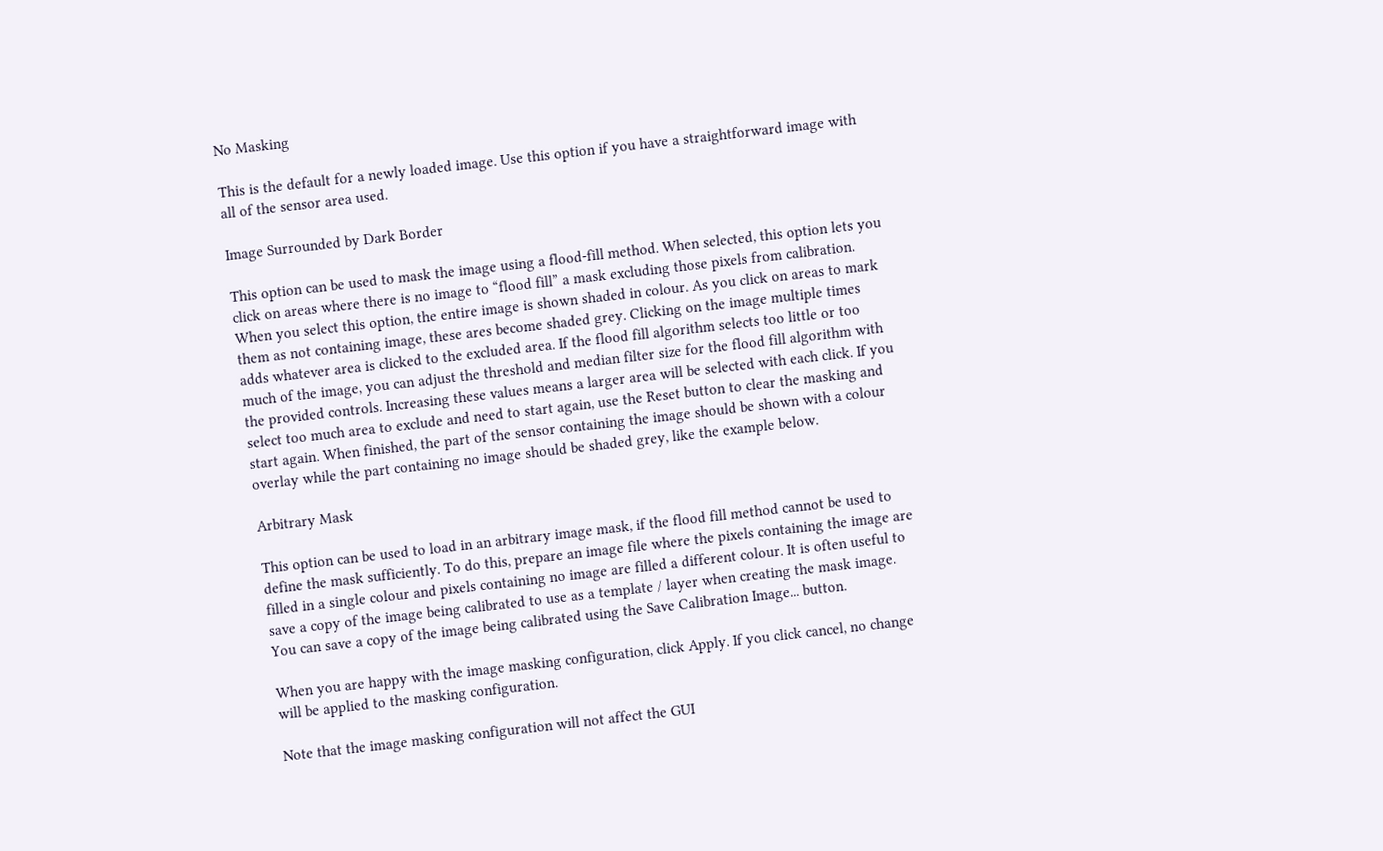No Masking

This is the default for a newly loaded image. Use this option if you have a straightforward image with all of the sensor area used.

Image Surrounded by Dark Border

This option can be used to mask the image using a flood-fill method. When selected, this option lets you click on areas where there is no image to “flood fill” a mask excluding those pixels from calibration. When you select this option, the entire image is shown shaded in colour. As you click on areas to mark them as not containing image, these ares become shaded grey. Clicking on the image multiple times adds whatever area is clicked to the excluded area. If the flood fill algorithm selects too little or too much of the image, you can adjust the threshold and median filter size for the flood fill algorithm with the provided controls. Increasing these values means a larger area will be selected with each click. If you select too much area to exclude and need to start again, use the Reset button to clear the masking and start again. When finished, the part of the sensor containing the image should be shown with a colour overlay while the part containing no image should be shaded grey, like the example below.

Arbitrary Mask

This option can be used to load in an arbitrary image mask, if the flood fill method cannot be used to define the mask sufficiently. To do this, prepare an image file where the pixels containing the image are filled in a single colour and pixels containing no image are filled a different colour. It is often useful to save a copy of the image being calibrated to use as a template / layer when creating the mask image. You can save a copy of the image being calibrated using the Save Calibration Image... button.

When you are happy with the image masking configuration, click Apply. If you click cancel, no change will be applied to the masking configuration.

Note that the image masking configuration will not affect the GUI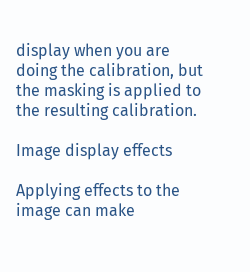display when you are doing the calibration, but the masking is applied to the resulting calibration.

Image display effects

Applying effects to the image can make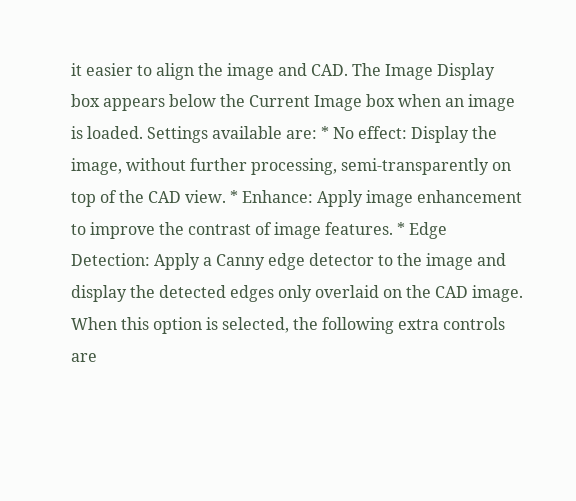it easier to align the image and CAD. The Image Display box appears below the Current Image box when an image is loaded. Settings available are: * No effect: Display the image, without further processing, semi-transparently on top of the CAD view. * Enhance: Apply image enhancement to improve the contrast of image features. * Edge Detection: Apply a Canny edge detector to the image and display the detected edges only overlaid on the CAD image. When this option is selected, the following extra controls are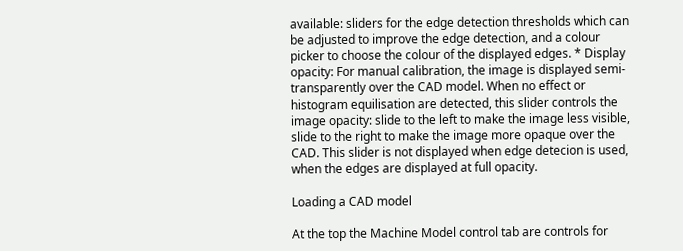available: sliders for the edge detection thresholds which can be adjusted to improve the edge detection, and a colour picker to choose the colour of the displayed edges. * Display opacity: For manual calibration, the image is displayed semi-transparently over the CAD model. When no effect or histogram equilisation are detected, this slider controls the image opacity: slide to the left to make the image less visible, slide to the right to make the image more opaque over the CAD. This slider is not displayed when edge detecion is used, when the edges are displayed at full opacity.

Loading a CAD model

At the top the Machine Model control tab are controls for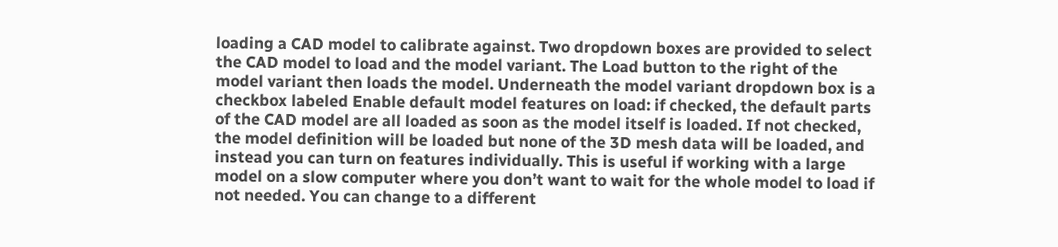loading a CAD model to calibrate against. Two dropdown boxes are provided to select the CAD model to load and the model variant. The Load button to the right of the model variant then loads the model. Underneath the model variant dropdown box is a checkbox labeled Enable default model features on load: if checked, the default parts of the CAD model are all loaded as soon as the model itself is loaded. If not checked, the model definition will be loaded but none of the 3D mesh data will be loaded, and instead you can turn on features individually. This is useful if working with a large model on a slow computer where you don’t want to wait for the whole model to load if not needed. You can change to a different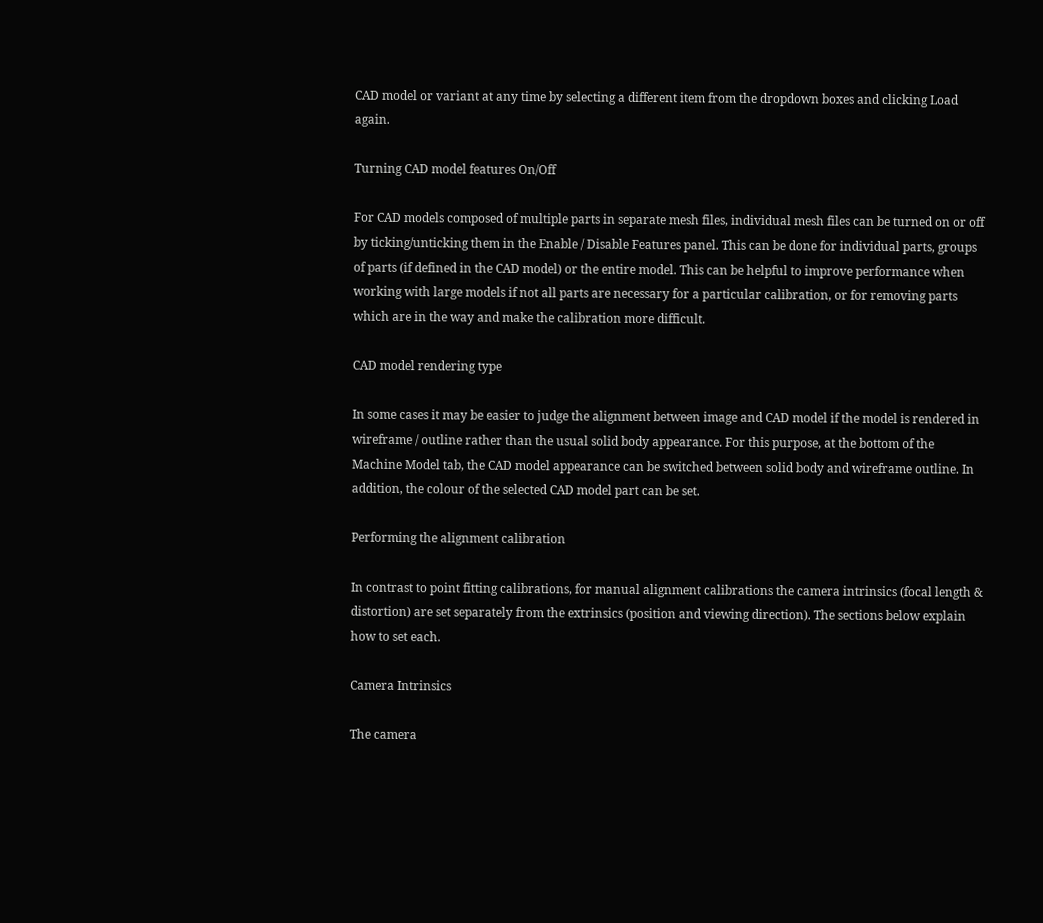CAD model or variant at any time by selecting a different item from the dropdown boxes and clicking Load again.

Turning CAD model features On/Off

For CAD models composed of multiple parts in separate mesh files, individual mesh files can be turned on or off by ticking/unticking them in the Enable / Disable Features panel. This can be done for individual parts, groups of parts (if defined in the CAD model) or the entire model. This can be helpful to improve performance when working with large models if not all parts are necessary for a particular calibration, or for removing parts which are in the way and make the calibration more difficult.

CAD model rendering type

In some cases it may be easier to judge the alignment between image and CAD model if the model is rendered in wireframe / outline rather than the usual solid body appearance. For this purpose, at the bottom of the Machine Model tab, the CAD model appearance can be switched between solid body and wireframe outline. In addition, the colour of the selected CAD model part can be set.

Performing the alignment calibration

In contrast to point fitting calibrations, for manual alignment calibrations the camera intrinsics (focal length & distortion) are set separately from the extrinsics (position and viewing direction). The sections below explain how to set each.

Camera Intrinsics

The camera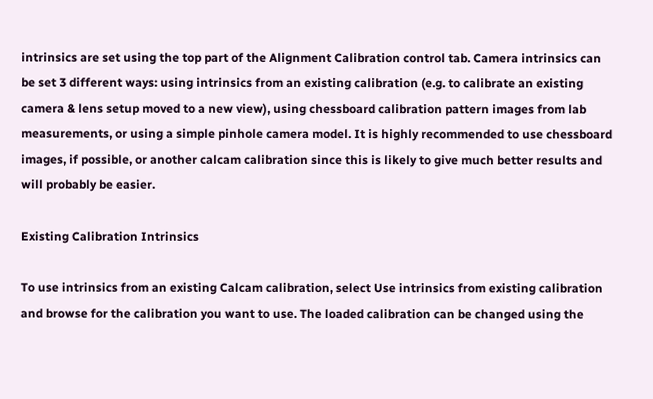intrinsics are set using the top part of the Alignment Calibration control tab. Camera intrinsics can be set 3 different ways: using intrinsics from an existing calibration (e.g. to calibrate an existing camera & lens setup moved to a new view), using chessboard calibration pattern images from lab measurements, or using a simple pinhole camera model. It is highly recommended to use chessboard images, if possible, or another calcam calibration since this is likely to give much better results and will probably be easier.

Existing Calibration Intrinsics

To use intrinsics from an existing Calcam calibration, select Use intrinsics from existing calibration and browse for the calibration you want to use. The loaded calibration can be changed using the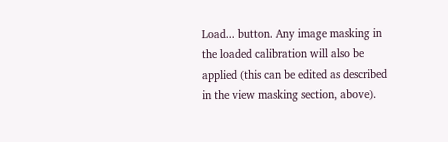Load... button. Any image masking in the loaded calibration will also be applied (this can be edited as described in the view masking section, above).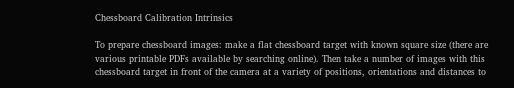Chessboard Calibration Intrinsics

To prepare chessboard images: make a flat chessboard target with known square size (there are various printable PDFs available by searching online). Then take a number of images with this chessboard target in front of the camera at a variety of positions, orientations and distances to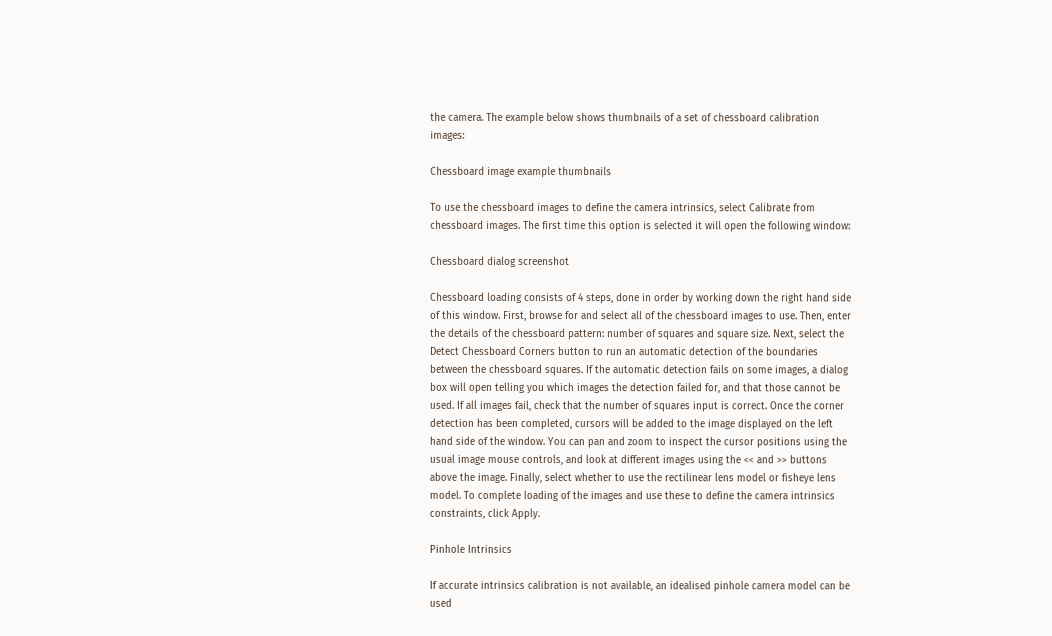the camera. The example below shows thumbnails of a set of chessboard calibration images:

Chessboard image example thumbnails

To use the chessboard images to define the camera intrinsics, select Calibrate from chessboard images. The first time this option is selected it will open the following window:

Chessboard dialog screenshot

Chessboard loading consists of 4 steps, done in order by working down the right hand side of this window. First, browse for and select all of the chessboard images to use. Then, enter the details of the chessboard pattern: number of squares and square size. Next, select the Detect Chessboard Corners button to run an automatic detection of the boundaries between the chessboard squares. If the automatic detection fails on some images, a dialog box will open telling you which images the detection failed for, and that those cannot be used. If all images fail, check that the number of squares input is correct. Once the corner detection has been completed, cursors will be added to the image displayed on the left hand side of the window. You can pan and zoom to inspect the cursor positions using the usual image mouse controls, and look at different images using the << and >> buttons above the image. Finally, select whether to use the rectilinear lens model or fisheye lens model. To complete loading of the images and use these to define the camera intrinsics constraints, click Apply.

Pinhole Intrinsics

If accurate intrinsics calibration is not available, an idealised pinhole camera model can be used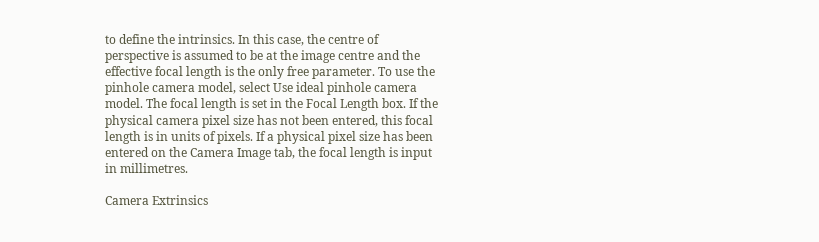to define the intrinsics. In this case, the centre of perspective is assumed to be at the image centre and the effective focal length is the only free parameter. To use the pinhole camera model, select Use ideal pinhole camera model. The focal length is set in the Focal Length box. If the physical camera pixel size has not been entered, this focal length is in units of pixels. If a physical pixel size has been entered on the Camera Image tab, the focal length is input in millimetres.

Camera Extrinsics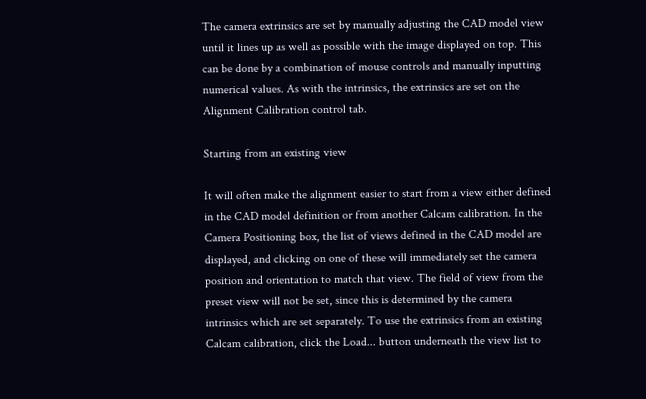The camera extrinsics are set by manually adjusting the CAD model view until it lines up as well as possible with the image displayed on top. This can be done by a combination of mouse controls and manually inputting numerical values. As with the intrinsics, the extrinsics are set on the Alignment Calibration control tab.

Starting from an existing view

It will often make the alignment easier to start from a view either defined in the CAD model definition or from another Calcam calibration. In the Camera Positioning box, the list of views defined in the CAD model are displayed, and clicking on one of these will immediately set the camera position and orientation to match that view. The field of view from the preset view will not be set, since this is determined by the camera intrinsics which are set separately. To use the extrinsics from an existing Calcam calibration, click the Load... button underneath the view list to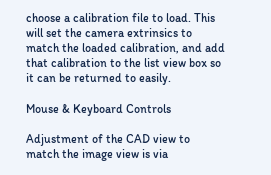choose a calibration file to load. This will set the camera extrinsics to match the loaded calibration, and add that calibration to the list view box so it can be returned to easily.

Mouse & Keyboard Controls

Adjustment of the CAD view to match the image view is via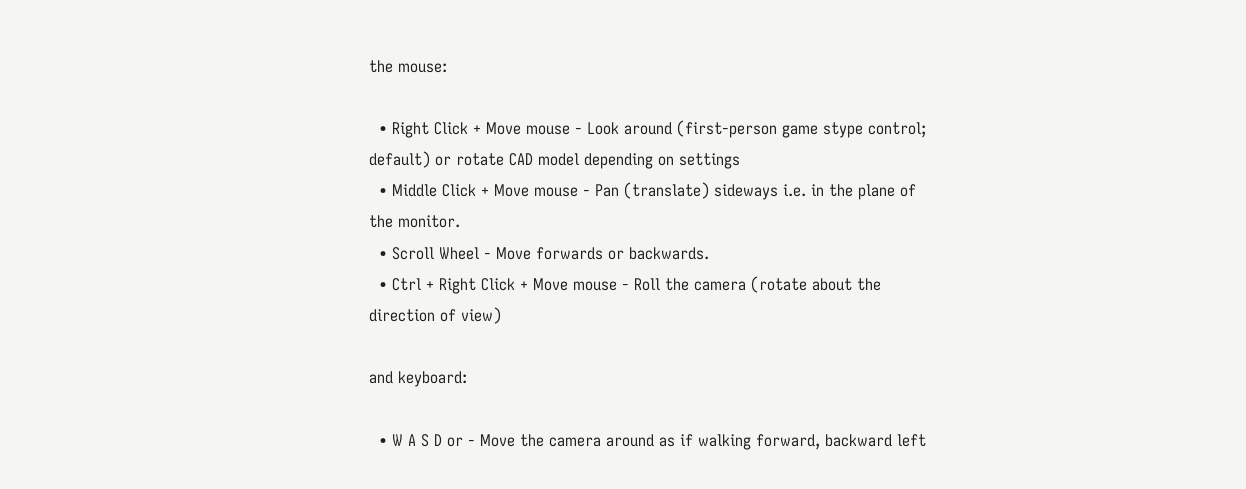the mouse:

  • Right Click + Move mouse - Look around (first-person game stype control; default) or rotate CAD model depending on settings
  • Middle Click + Move mouse - Pan (translate) sideways i.e. in the plane of the monitor.
  • Scroll Wheel - Move forwards or backwards.
  • Ctrl + Right Click + Move mouse - Roll the camera (rotate about the direction of view)

and keyboard:

  • W A S D or - Move the camera around as if walking forward, backward left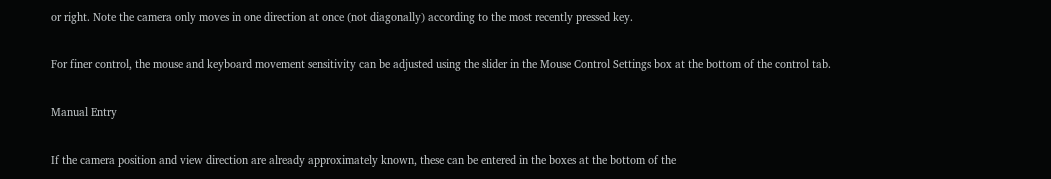or right. Note the camera only moves in one direction at once (not diagonally) according to the most recently pressed key.

For finer control, the mouse and keyboard movement sensitivity can be adjusted using the slider in the Mouse Control Settings box at the bottom of the control tab.

Manual Entry

If the camera position and view direction are already approximately known, these can be entered in the boxes at the bottom of the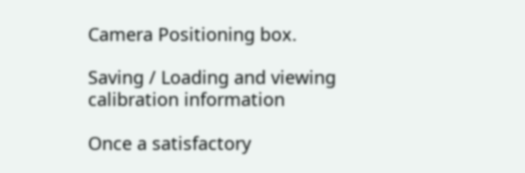Camera Positioning box.

Saving / Loading and viewing calibration information

Once a satisfactory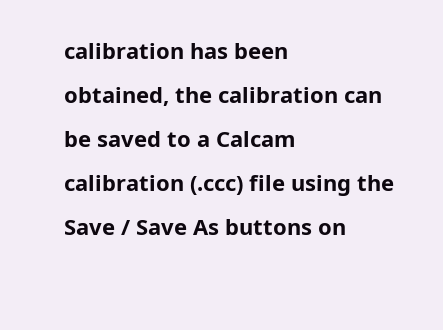calibration has been obtained, the calibration can be saved to a Calcam calibration (.ccc) file using the Save / Save As buttons on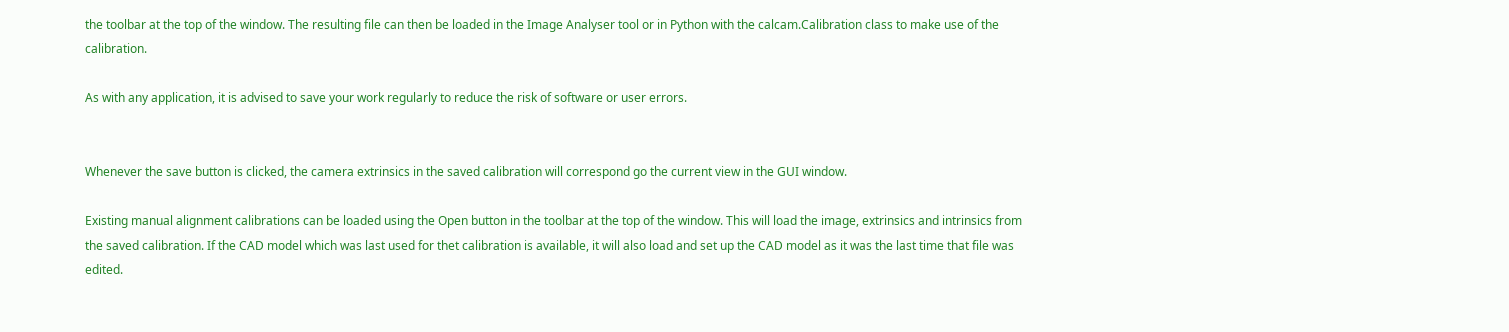the toolbar at the top of the window. The resulting file can then be loaded in the Image Analyser tool or in Python with the calcam.Calibration class to make use of the calibration.

As with any application, it is advised to save your work regularly to reduce the risk of software or user errors.


Whenever the save button is clicked, the camera extrinsics in the saved calibration will correspond go the current view in the GUI window.

Existing manual alignment calibrations can be loaded using the Open button in the toolbar at the top of the window. This will load the image, extrinsics and intrinsics from the saved calibration. If the CAD model which was last used for thet calibration is available, it will also load and set up the CAD model as it was the last time that file was edited.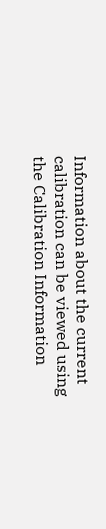Information about the current calibration can be viewed using the Calibration Information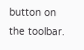button on the toolbar.